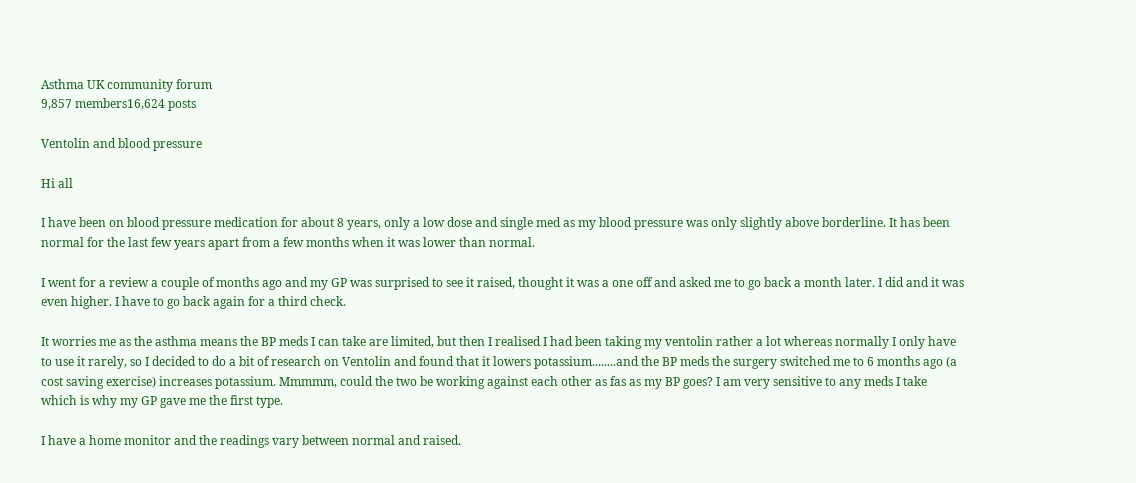Asthma UK community forum
9,857 members16,624 posts

Ventolin and blood pressure

Hi all

I have been on blood pressure medication for about 8 years, only a low dose and single med as my blood pressure was only slightly above borderline. It has been normal for the last few years apart from a few months when it was lower than normal.

I went for a review a couple of months ago and my GP was surprised to see it raised, thought it was a one off and asked me to go back a month later. I did and it was even higher. I have to go back again for a third check.

It worries me as the asthma means the BP meds I can take are limited, but then I realised I had been taking my ventolin rather a lot whereas normally I only have to use it rarely, so I decided to do a bit of research on Ventolin and found that it lowers potassium........and the BP meds the surgery switched me to 6 months ago (a cost saving exercise) increases potassium. Mmmmm, could the two be working against each other as fas as my BP goes? I am very sensitive to any meds I take which is why my GP gave me the first type.

I have a home monitor and the readings vary between normal and raised.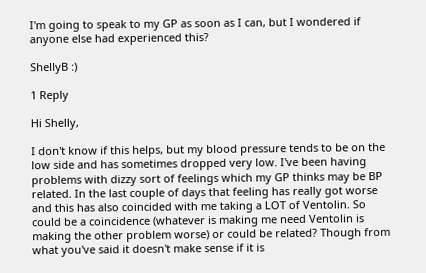I'm going to speak to my GP as soon as I can, but I wondered if anyone else had experienced this?

ShellyB :)

1 Reply

Hi Shelly,

I don't know if this helps, but my blood pressure tends to be on the low side and has sometimes dropped very low. I've been having problems with dizzy sort of feelings which my GP thinks may be BP related. In the last couple of days that feeling has really got worse and this has also coincided with me taking a LOT of Ventolin. So could be a coincidence (whatever is making me need Ventolin is making the other problem worse) or could be related? Though from what you've said it doesn't make sense if it is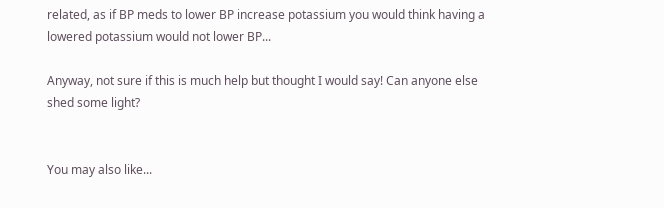related, as if BP meds to lower BP increase potassium you would think having a lowered potassium would not lower BP...

Anyway, not sure if this is much help but thought I would say! Can anyone else shed some light?


You may also like...